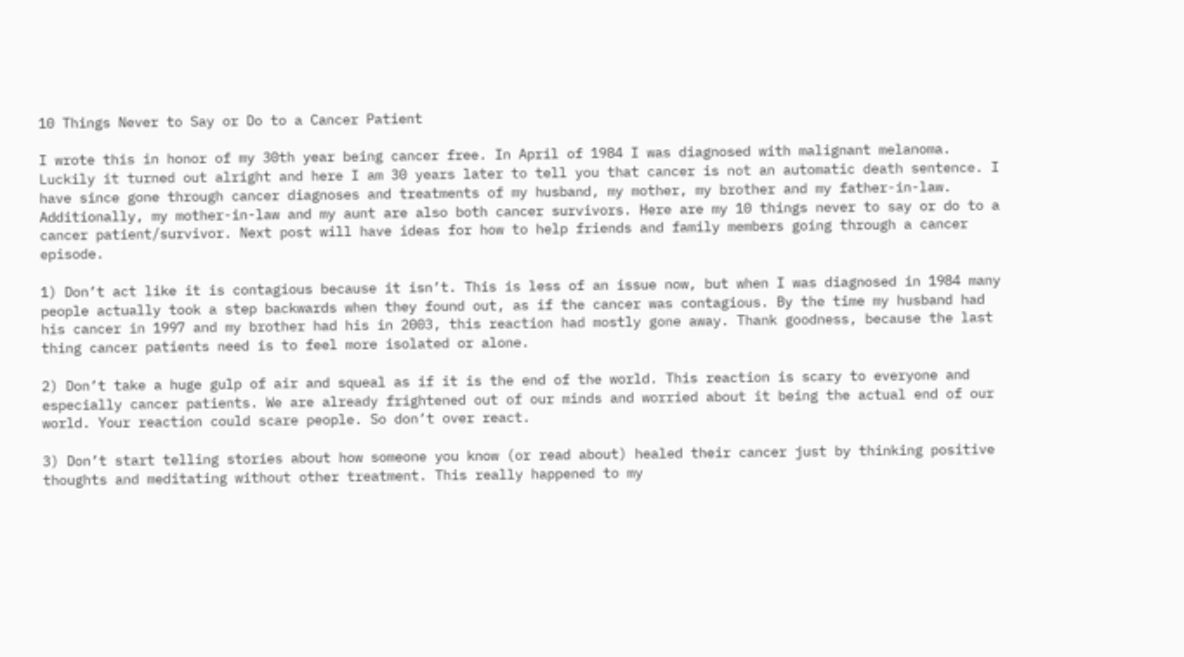10 Things Never to Say or Do to a Cancer Patient

I wrote this in honor of my 30th year being cancer free. In April of 1984 I was diagnosed with malignant melanoma. Luckily it turned out alright and here I am 30 years later to tell you that cancer is not an automatic death sentence. I have since gone through cancer diagnoses and treatments of my husband, my mother, my brother and my father-in-law. Additionally, my mother-in-law and my aunt are also both cancer survivors. Here are my 10 things never to say or do to a cancer patient/survivor. Next post will have ideas for how to help friends and family members going through a cancer episode.

1) Don’t act like it is contagious because it isn’t. This is less of an issue now, but when I was diagnosed in 1984 many people actually took a step backwards when they found out, as if the cancer was contagious. By the time my husband had his cancer in 1997 and my brother had his in 2003, this reaction had mostly gone away. Thank goodness, because the last thing cancer patients need is to feel more isolated or alone.

2) Don’t take a huge gulp of air and squeal as if it is the end of the world. This reaction is scary to everyone and especially cancer patients. We are already frightened out of our minds and worried about it being the actual end of our world. Your reaction could scare people. So don’t over react.

3) Don’t start telling stories about how someone you know (or read about) healed their cancer just by thinking positive thoughts and meditating without other treatment. This really happened to my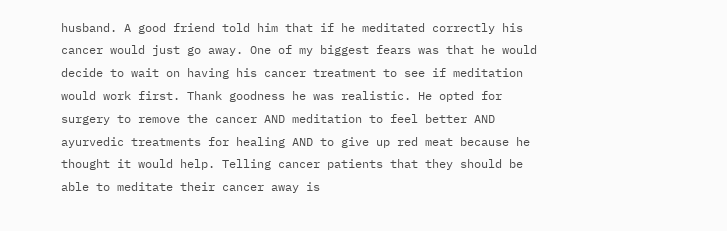husband. A good friend told him that if he meditated correctly his cancer would just go away. One of my biggest fears was that he would decide to wait on having his cancer treatment to see if meditation would work first. Thank goodness he was realistic. He opted for surgery to remove the cancer AND meditation to feel better AND ayurvedic treatments for healing AND to give up red meat because he thought it would help. Telling cancer patients that they should be able to meditate their cancer away is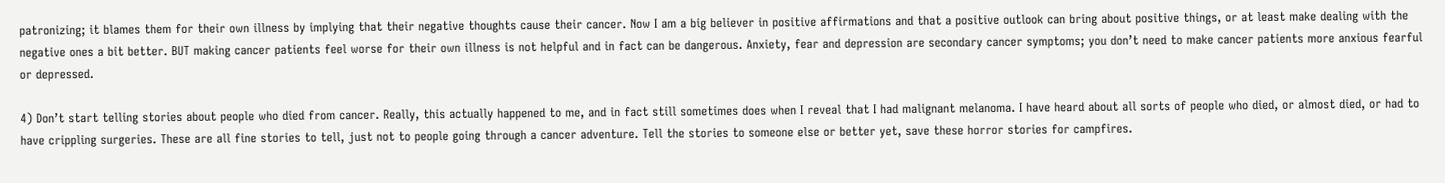patronizing; it blames them for their own illness by implying that their negative thoughts cause their cancer. Now I am a big believer in positive affirmations and that a positive outlook can bring about positive things, or at least make dealing with the negative ones a bit better. BUT making cancer patients feel worse for their own illness is not helpful and in fact can be dangerous. Anxiety, fear and depression are secondary cancer symptoms; you don’t need to make cancer patients more anxious fearful or depressed.

4) Don’t start telling stories about people who died from cancer. Really, this actually happened to me, and in fact still sometimes does when I reveal that I had malignant melanoma. I have heard about all sorts of people who died, or almost died, or had to have crippling surgeries. These are all fine stories to tell, just not to people going through a cancer adventure. Tell the stories to someone else or better yet, save these horror stories for campfires.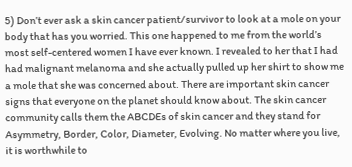5) Don’t ever ask a skin cancer patient/survivor to look at a mole on your body that has you worried. This one happened to me from the world’s most self-centered women I have ever known. I revealed to her that I had had malignant melanoma and she actually pulled up her shirt to show me a mole that she was concerned about. There are important skin cancer signs that everyone on the planet should know about. The skin cancer community calls them the ABCDEs of skin cancer and they stand for Asymmetry, Border, Color, Diameter, Evolving. No matter where you live, it is worthwhile to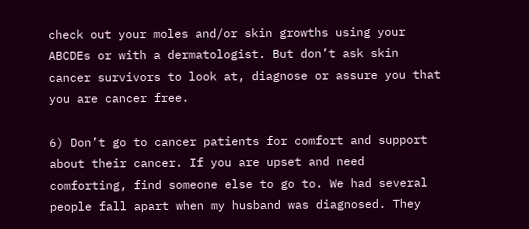check out your moles and/or skin growths using your ABCDEs or with a dermatologist. But don’t ask skin cancer survivors to look at, diagnose or assure you that you are cancer free.

6) Don’t go to cancer patients for comfort and support about their cancer. If you are upset and need comforting, find someone else to go to. We had several people fall apart when my husband was diagnosed. They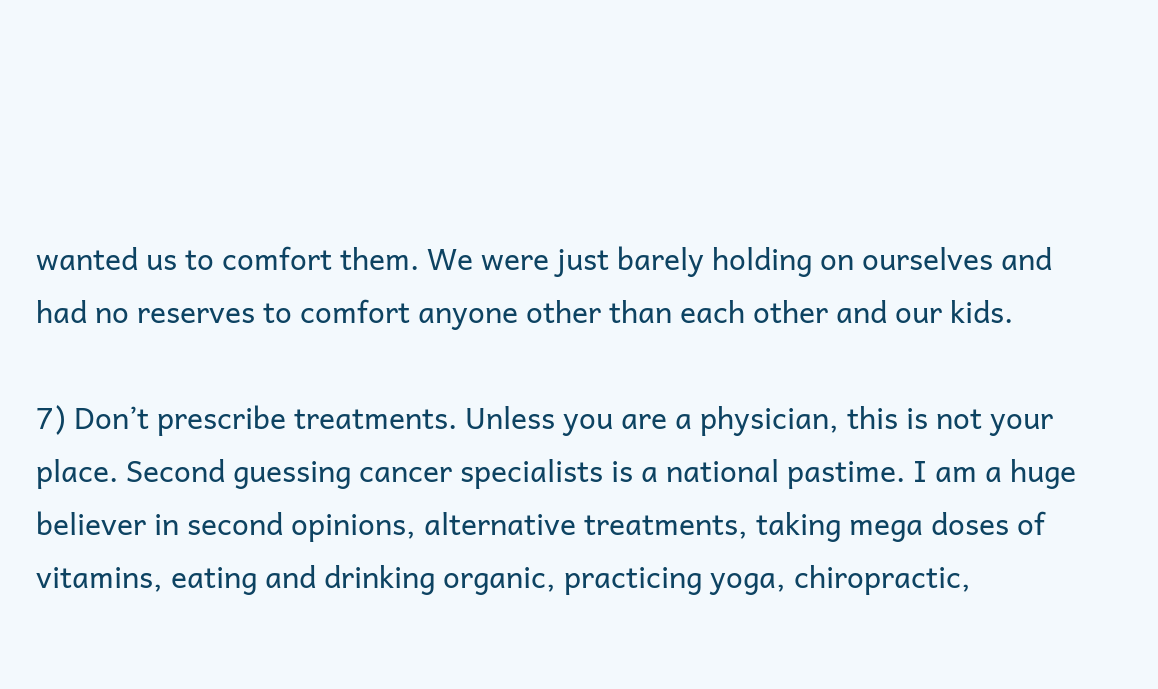wanted us to comfort them. We were just barely holding on ourselves and had no reserves to comfort anyone other than each other and our kids.

7) Don’t prescribe treatments. Unless you are a physician, this is not your place. Second guessing cancer specialists is a national pastime. I am a huge believer in second opinions, alternative treatments, taking mega doses of vitamins, eating and drinking organic, practicing yoga, chiropractic,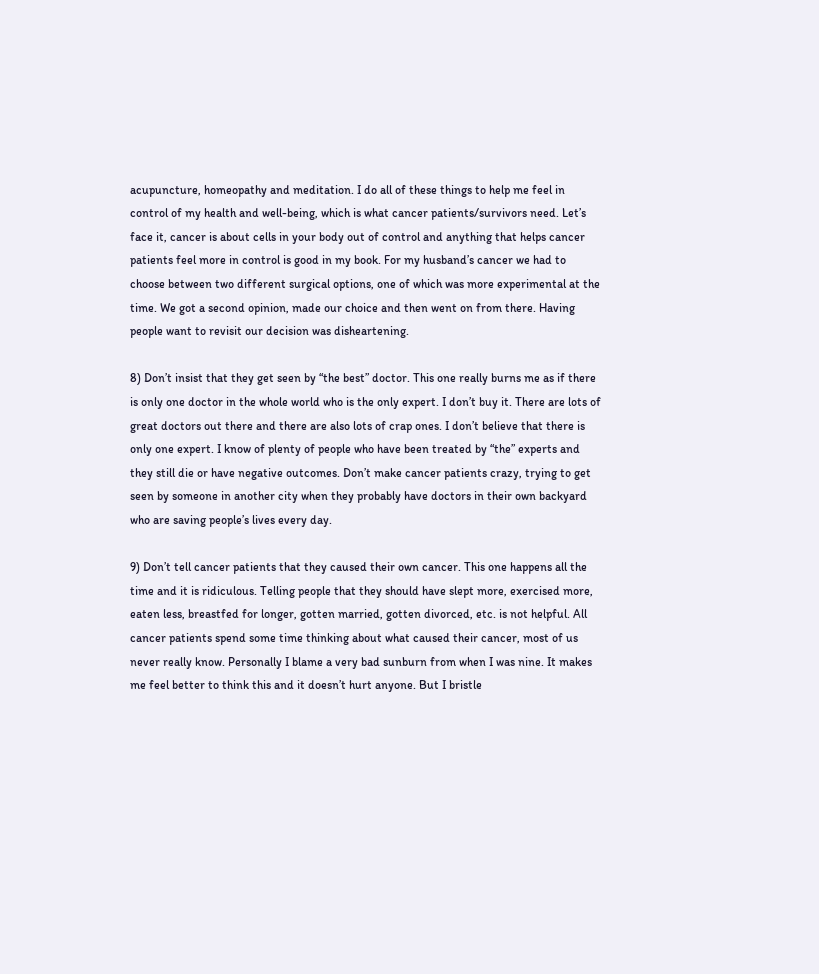acupuncture, homeopathy and meditation. I do all of these things to help me feel in control of my health and well-being, which is what cancer patients/survivors need. Let’s face it, cancer is about cells in your body out of control and anything that helps cancer patients feel more in control is good in my book. For my husband’s cancer we had to choose between two different surgical options, one of which was more experimental at the time. We got a second opinion, made our choice and then went on from there. Having people want to revisit our decision was disheartening.

8) Don’t insist that they get seen by “the best” doctor. This one really burns me as if there is only one doctor in the whole world who is the only expert. I don’t buy it. There are lots of great doctors out there and there are also lots of crap ones. I don’t believe that there is only one expert. I know of plenty of people who have been treated by “the” experts and they still die or have negative outcomes. Don’t make cancer patients crazy, trying to get seen by someone in another city when they probably have doctors in their own backyard who are saving people’s lives every day.

9) Don’t tell cancer patients that they caused their own cancer. This one happens all the time and it is ridiculous. Telling people that they should have slept more, exercised more, eaten less, breastfed for longer, gotten married, gotten divorced, etc. is not helpful. All cancer patients spend some time thinking about what caused their cancer, most of us never really know. Personally I blame a very bad sunburn from when I was nine. It makes me feel better to think this and it doesn’t hurt anyone. But I bristle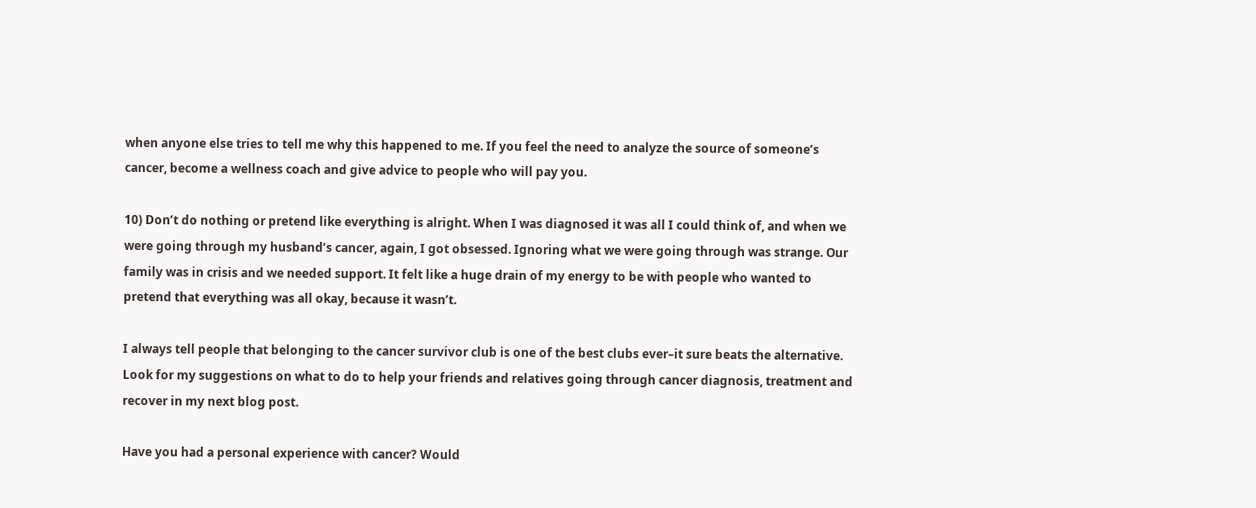when anyone else tries to tell me why this happened to me. If you feel the need to analyze the source of someone’s cancer, become a wellness coach and give advice to people who will pay you.

10) Don’t do nothing or pretend like everything is alright. When I was diagnosed it was all I could think of, and when we were going through my husband’s cancer, again, I got obsessed. Ignoring what we were going through was strange. Our family was in crisis and we needed support. It felt like a huge drain of my energy to be with people who wanted to pretend that everything was all okay, because it wasn’t.

I always tell people that belonging to the cancer survivor club is one of the best clubs ever–it sure beats the alternative. Look for my suggestions on what to do to help your friends and relatives going through cancer diagnosis, treatment and recover in my next blog post.

Have you had a personal experience with cancer? Would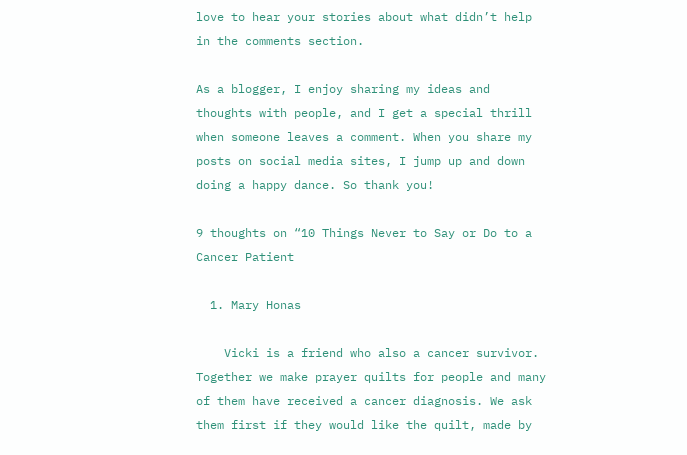love to hear your stories about what didn’t help in the comments section.

As a blogger, I enjoy sharing my ideas and thoughts with people, and I get a special thrill when someone leaves a comment. When you share my posts on social media sites, I jump up and down doing a happy dance. So thank you!

9 thoughts on “10 Things Never to Say or Do to a Cancer Patient

  1. Mary Honas

    Vicki is a friend who also a cancer survivor. Together we make prayer quilts for people and many of them have received a cancer diagnosis. We ask them first if they would like the quilt, made by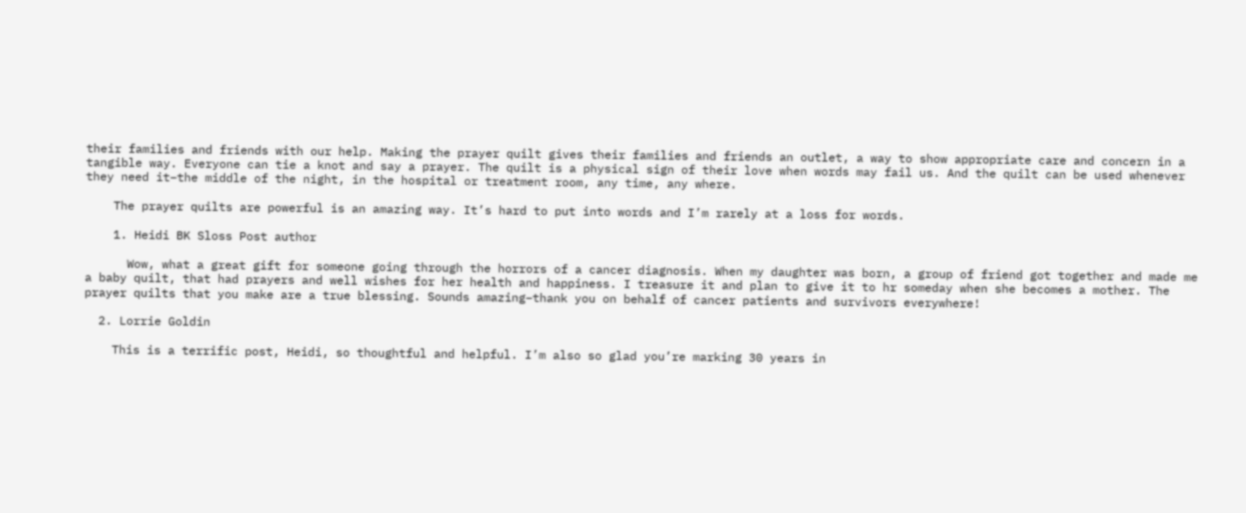their families and friends with our help. Making the prayer quilt gives their families and friends an outlet, a way to show appropriate care and concern in a tangible way. Everyone can tie a knot and say a prayer. The quilt is a physical sign of their love when words may fail us. And the quilt can be used whenever they need it–the middle of the night, in the hospital or treatment room, any time, any where.

    The prayer quilts are powerful is an amazing way. It’s hard to put into words and I’m rarely at a loss for words.

    1. Heidi BK Sloss Post author

      Wow, what a great gift for someone going through the horrors of a cancer diagnosis. When my daughter was born, a group of friend got together and made me a baby quilt, that had prayers and well wishes for her health and happiness. I treasure it and plan to give it to hr someday when she becomes a mother. The prayer quilts that you make are a true blessing. Sounds amazing–thank you on behalf of cancer patients and survivors everywhere!

  2. Lorrie Goldin

    This is a terrific post, Heidi, so thoughtful and helpful. I’m also so glad you’re marking 30 years in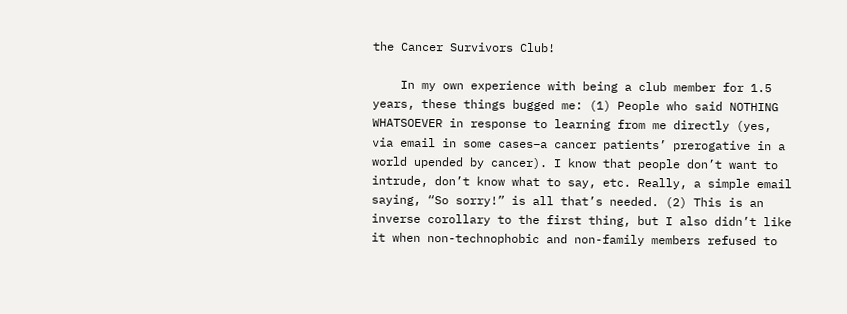the Cancer Survivors Club!

    In my own experience with being a club member for 1.5 years, these things bugged me: (1) People who said NOTHING WHATSOEVER in response to learning from me directly (yes, via email in some cases–a cancer patients’ prerogative in a world upended by cancer). I know that people don’t want to intrude, don’t know what to say, etc. Really, a simple email saying, “So sorry!” is all that’s needed. (2) This is an inverse corollary to the first thing, but I also didn’t like it when non-technophobic and non-family members refused to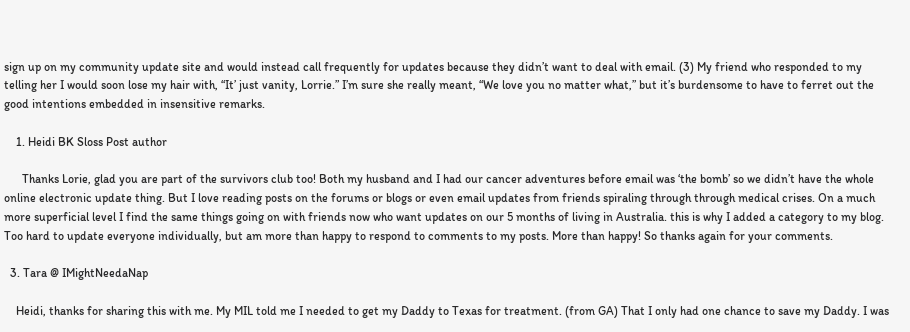sign up on my community update site and would instead call frequently for updates because they didn’t want to deal with email. (3) My friend who responded to my telling her I would soon lose my hair with, “It’ just vanity, Lorrie.” I’m sure she really meant, “We love you no matter what,” but it’s burdensome to have to ferret out the good intentions embedded in insensitive remarks.

    1. Heidi BK Sloss Post author

      Thanks Lorie, glad you are part of the survivors club too! Both my husband and I had our cancer adventures before email was ‘the bomb’ so we didn’t have the whole online electronic update thing. But I love reading posts on the forums or blogs or even email updates from friends spiraling through through medical crises. On a much more superficial level I find the same things going on with friends now who want updates on our 5 months of living in Australia. this is why I added a category to my blog. Too hard to update everyone individually, but am more than happy to respond to comments to my posts. More than happy! So thanks again for your comments.

  3. Tara @ IMightNeedaNap

    Heidi, thanks for sharing this with me. My MIL told me I needed to get my Daddy to Texas for treatment. (from GA) That I only had one chance to save my Daddy. I was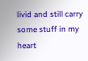livid and still carry some stuff in my heart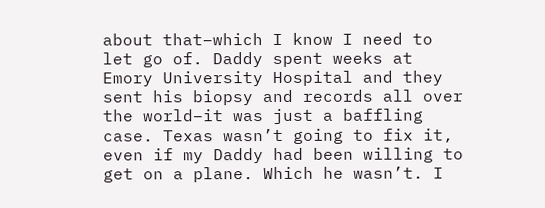about that–which I know I need to let go of. Daddy spent weeks at Emory University Hospital and they sent his biopsy and records all over the world–it was just a baffling case. Texas wasn’t going to fix it, even if my Daddy had been willing to get on a plane. Which he wasn’t. I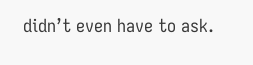didn’t even have to ask.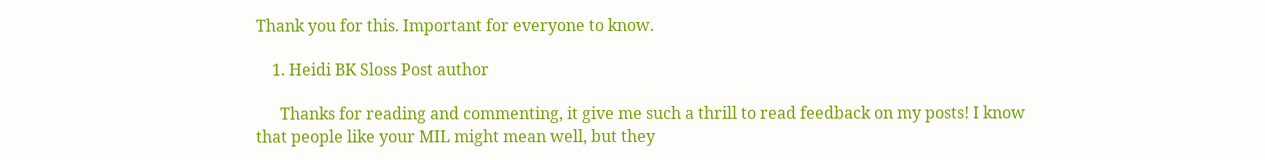Thank you for this. Important for everyone to know.

    1. Heidi BK Sloss Post author

      Thanks for reading and commenting, it give me such a thrill to read feedback on my posts! I know that people like your MIL might mean well, but they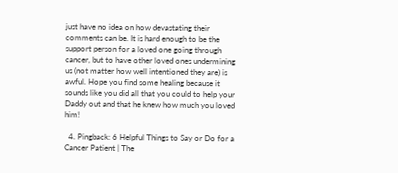just have no idea on how devastating their comments can be. It is hard enough to be the support person for a loved one going through cancer, but to have other loved ones undermining us (not matter how well intentioned they are) is awful. Hope you find some healing because it sounds like you did all that you could to help your Daddy out and that he knew how much you loved him!

  4. Pingback: 6 Helpful Things to Say or Do for a Cancer Patient | The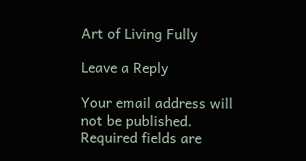Art of Living Fully

Leave a Reply

Your email address will not be published. Required fields are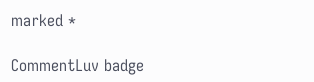marked *

CommentLuv badge